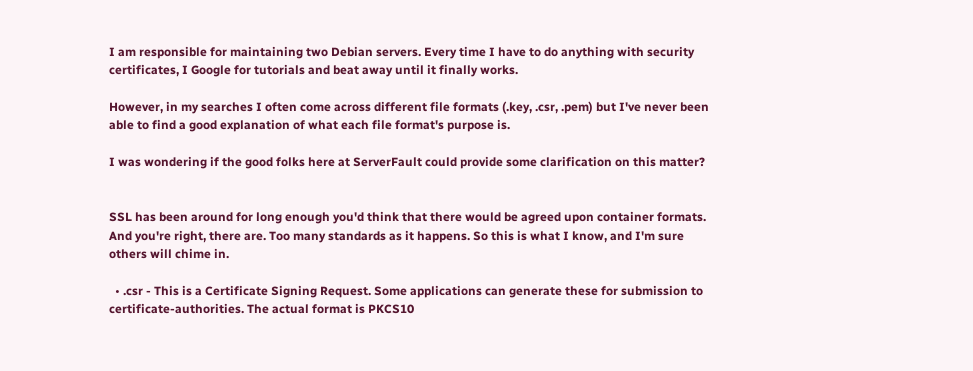I am responsible for maintaining two Debian servers. Every time I have to do anything with security certificates, I Google for tutorials and beat away until it finally works.

However, in my searches I often come across different file formats (.key, .csr, .pem) but I've never been able to find a good explanation of what each file format's purpose is.

I was wondering if the good folks here at ServerFault could provide some clarification on this matter?


SSL has been around for long enough you'd think that there would be agreed upon container formats. And you're right, there are. Too many standards as it happens. So this is what I know, and I'm sure others will chime in.

  • .csr - This is a Certificate Signing Request. Some applications can generate these for submission to certificate-authorities. The actual format is PKCS10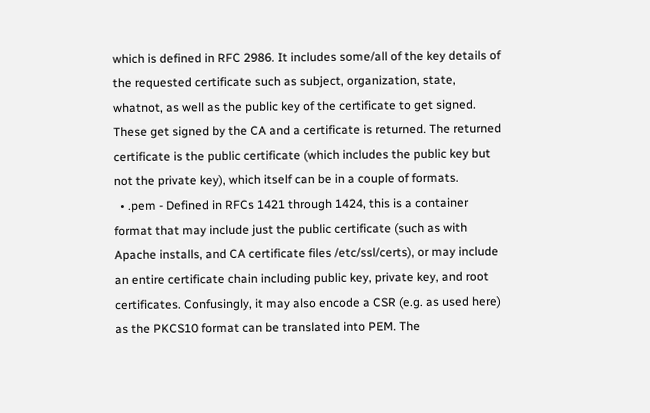which is defined in RFC 2986. It includes some/all of the key details of the requested certificate such as subject, organization, state, whatnot, as well as the public key of the certificate to get signed. These get signed by the CA and a certificate is returned. The returned certificate is the public certificate (which includes the public key but not the private key), which itself can be in a couple of formats.
  • .pem - Defined in RFCs 1421 through 1424, this is a container format that may include just the public certificate (such as with Apache installs, and CA certificate files /etc/ssl/certs), or may include an entire certificate chain including public key, private key, and root certificates. Confusingly, it may also encode a CSR (e.g. as used here) as the PKCS10 format can be translated into PEM. The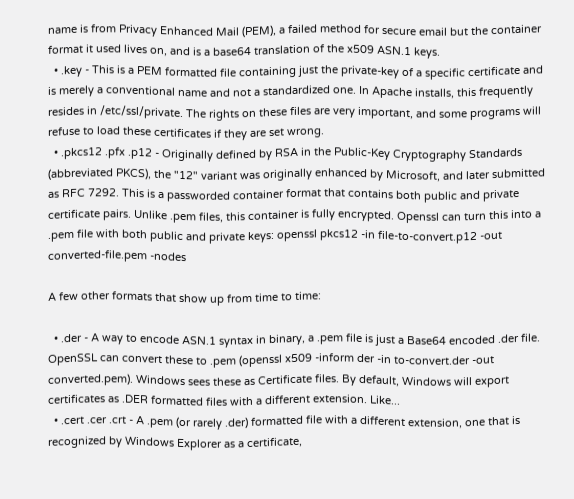name is from Privacy Enhanced Mail (PEM), a failed method for secure email but the container format it used lives on, and is a base64 translation of the x509 ASN.1 keys.
  • .key - This is a PEM formatted file containing just the private-key of a specific certificate and is merely a conventional name and not a standardized one. In Apache installs, this frequently resides in /etc/ssl/private. The rights on these files are very important, and some programs will refuse to load these certificates if they are set wrong.
  • .pkcs12 .pfx .p12 - Originally defined by RSA in the Public-Key Cryptography Standards (abbreviated PKCS), the "12" variant was originally enhanced by Microsoft, and later submitted as RFC 7292. This is a passworded container format that contains both public and private certificate pairs. Unlike .pem files, this container is fully encrypted. Openssl can turn this into a .pem file with both public and private keys: openssl pkcs12 -in file-to-convert.p12 -out converted-file.pem -nodes

A few other formats that show up from time to time:

  • .der - A way to encode ASN.1 syntax in binary, a .pem file is just a Base64 encoded .der file. OpenSSL can convert these to .pem (openssl x509 -inform der -in to-convert.der -out converted.pem). Windows sees these as Certificate files. By default, Windows will export certificates as .DER formatted files with a different extension. Like...
  • .cert .cer .crt - A .pem (or rarely .der) formatted file with a different extension, one that is recognized by Windows Explorer as a certificate,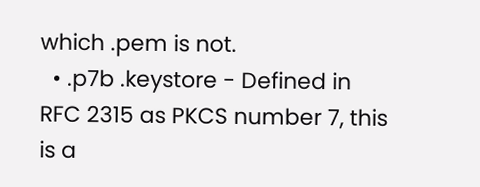which .pem is not.
  • .p7b .keystore - Defined in RFC 2315 as PKCS number 7, this is a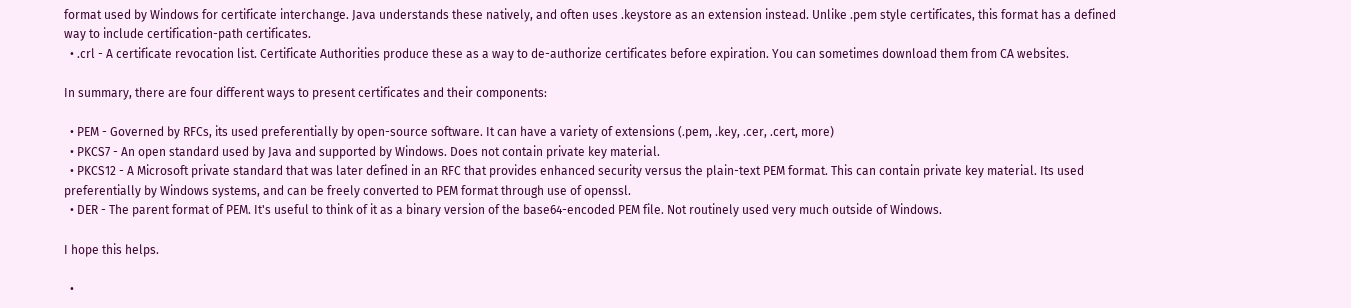format used by Windows for certificate interchange. Java understands these natively, and often uses .keystore as an extension instead. Unlike .pem style certificates, this format has a defined way to include certification-path certificates.
  • .crl - A certificate revocation list. Certificate Authorities produce these as a way to de-authorize certificates before expiration. You can sometimes download them from CA websites.

In summary, there are four different ways to present certificates and their components:

  • PEM - Governed by RFCs, its used preferentially by open-source software. It can have a variety of extensions (.pem, .key, .cer, .cert, more)
  • PKCS7 - An open standard used by Java and supported by Windows. Does not contain private key material.
  • PKCS12 - A Microsoft private standard that was later defined in an RFC that provides enhanced security versus the plain-text PEM format. This can contain private key material. Its used preferentially by Windows systems, and can be freely converted to PEM format through use of openssl.
  • DER - The parent format of PEM. It's useful to think of it as a binary version of the base64-encoded PEM file. Not routinely used very much outside of Windows.

I hope this helps.

  •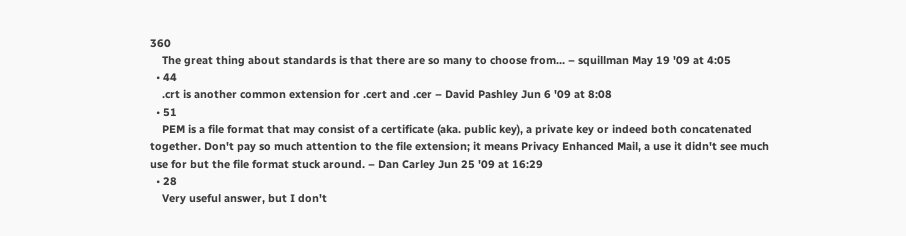360
    The great thing about standards is that there are so many to choose from... – squillman May 19 '09 at 4:05
  • 44
    .crt is another common extension for .cert and .cer – David Pashley Jun 6 '09 at 8:08
  • 51
    PEM is a file format that may consist of a certificate (aka. public key), a private key or indeed both concatenated together. Don't pay so much attention to the file extension; it means Privacy Enhanced Mail, a use it didn't see much use for but the file format stuck around. – Dan Carley Jun 25 '09 at 16:29
  • 28
    Very useful answer, but I don't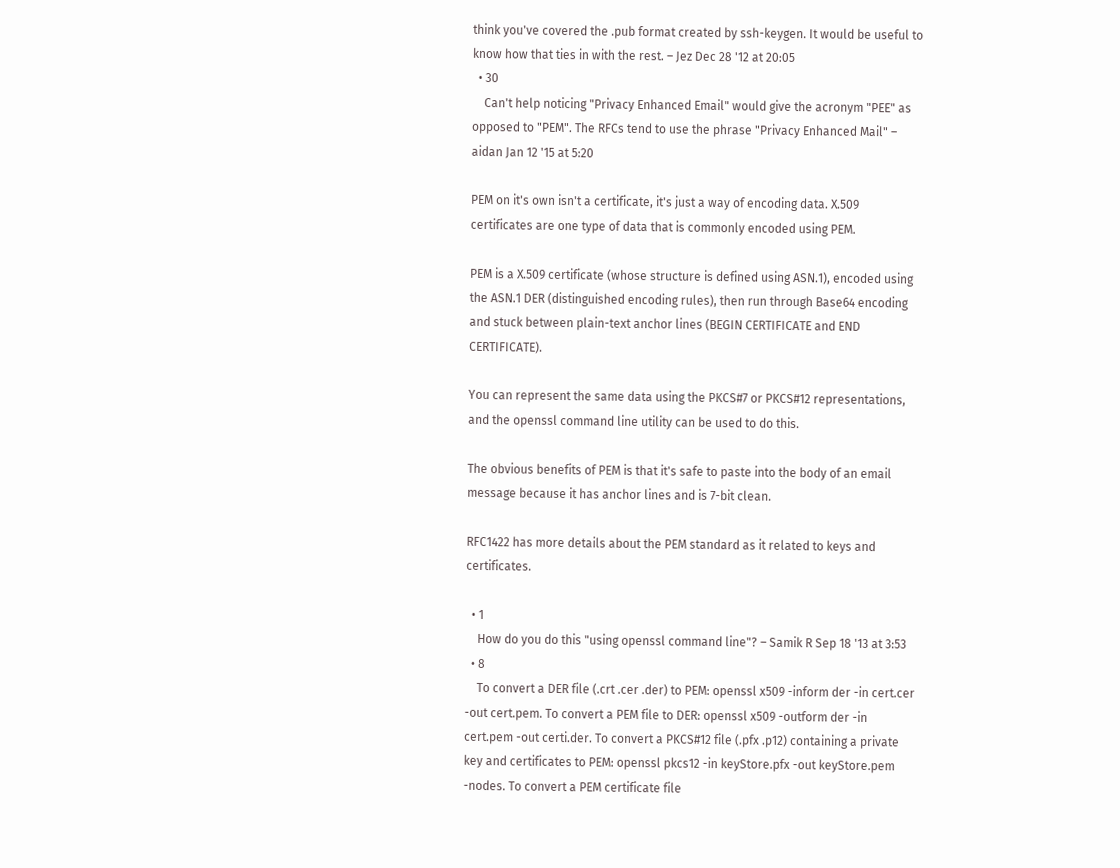think you've covered the .pub format created by ssh-keygen. It would be useful to know how that ties in with the rest. – Jez Dec 28 '12 at 20:05
  • 30
    Can't help noticing "Privacy Enhanced Email" would give the acronym "PEE" as opposed to "PEM". The RFCs tend to use the phrase "Privacy Enhanced Mail" – aidan Jan 12 '15 at 5:20

PEM on it's own isn't a certificate, it's just a way of encoding data. X.509 certificates are one type of data that is commonly encoded using PEM.

PEM is a X.509 certificate (whose structure is defined using ASN.1), encoded using the ASN.1 DER (distinguished encoding rules), then run through Base64 encoding and stuck between plain-text anchor lines (BEGIN CERTIFICATE and END CERTIFICATE).

You can represent the same data using the PKCS#7 or PKCS#12 representations, and the openssl command line utility can be used to do this.

The obvious benefits of PEM is that it's safe to paste into the body of an email message because it has anchor lines and is 7-bit clean.

RFC1422 has more details about the PEM standard as it related to keys and certificates.

  • 1
    How do you do this "using openssl command line"? – Samik R Sep 18 '13 at 3:53
  • 8
    To convert a DER file (.crt .cer .der) to PEM: openssl x509 -inform der -in cert.cer -out cert.pem. To convert a PEM file to DER: openssl x509 -outform der -in cert.pem -out certi.der. To convert a PKCS#12 file (.pfx .p12) containing a private key and certificates to PEM: openssl pkcs12 -in keyStore.pfx -out keyStore.pem -nodes. To convert a PEM certificate file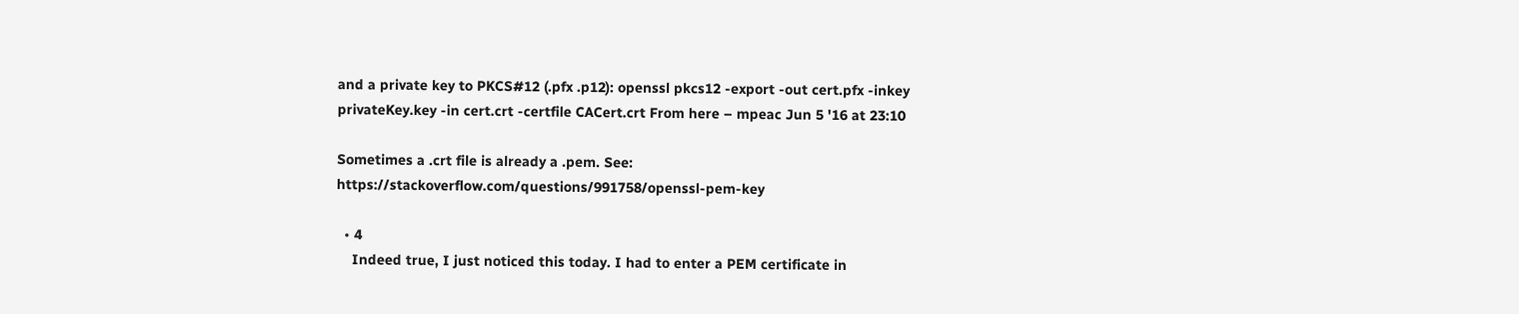and a private key to PKCS#12 (.pfx .p12): openssl pkcs12 -export -out cert.pfx -inkey privateKey.key -in cert.crt -certfile CACert.crt From here – mpeac Jun 5 '16 at 23:10

Sometimes a .crt file is already a .pem. See: https://stackoverflow.com/questions/991758/openssl-pem-key

  • 4
    Indeed true, I just noticed this today. I had to enter a PEM certificate in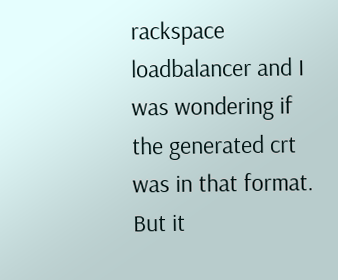rackspace loadbalancer and I was wondering if the generated crt was in that format. But it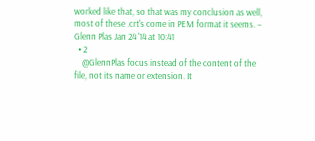worked like that, so that was my conclusion as well, most of these .crt's come in PEM format it seems. – Glenn Plas Jan 24 '14 at 10:41
  • 2
    @GlennPlas focus instead of the content of the file, not its name or extension. It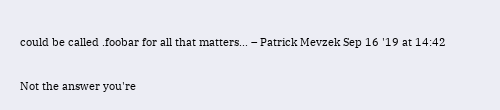could be called .foobar for all that matters... – Patrick Mevzek Sep 16 '19 at 14:42

Not the answer you're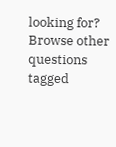looking for? Browse other questions tagged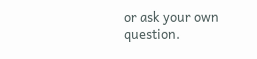or ask your own question.